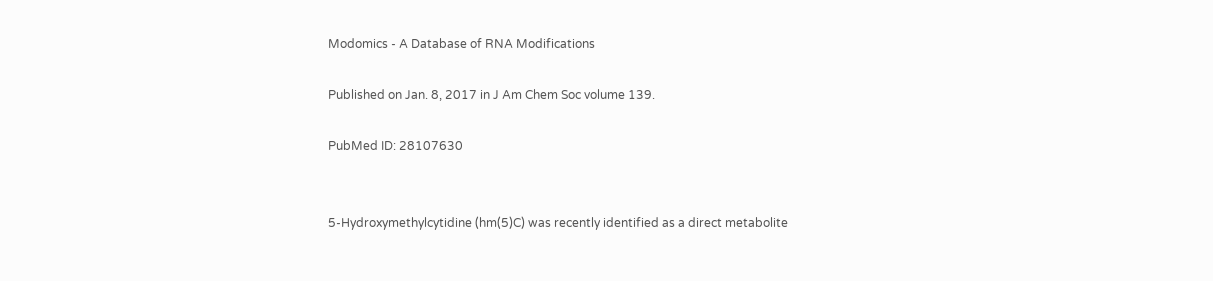Modomics - A Database of RNA Modifications

Published on Jan. 8, 2017 in J Am Chem Soc volume 139.

PubMed ID: 28107630


5-Hydroxymethylcytidine (hm(5)C) was recently identified as a direct metabolite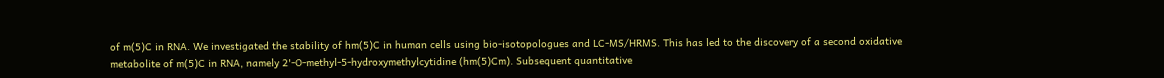of m(5)C in RNA. We investigated the stability of hm(5)C in human cells using bio-isotopologues and LC-MS/HRMS. This has led to the discovery of a second oxidative metabolite of m(5)C in RNA, namely 2'-O-methyl-5-hydroxymethylcytidine (hm(5)Cm). Subsequent quantitative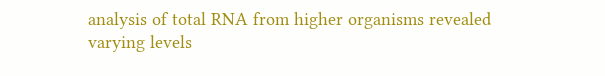analysis of total RNA from higher organisms revealed varying levels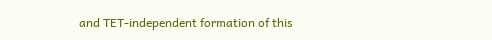and TET-independent formation of this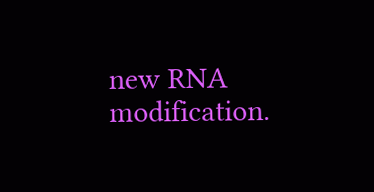new RNA modification.